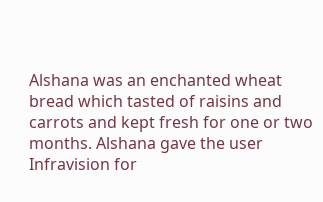Alshana was an enchanted wheat bread which tasted of raisins and carrots and kept fresh for one or two months. Alshana gave the user Infravision for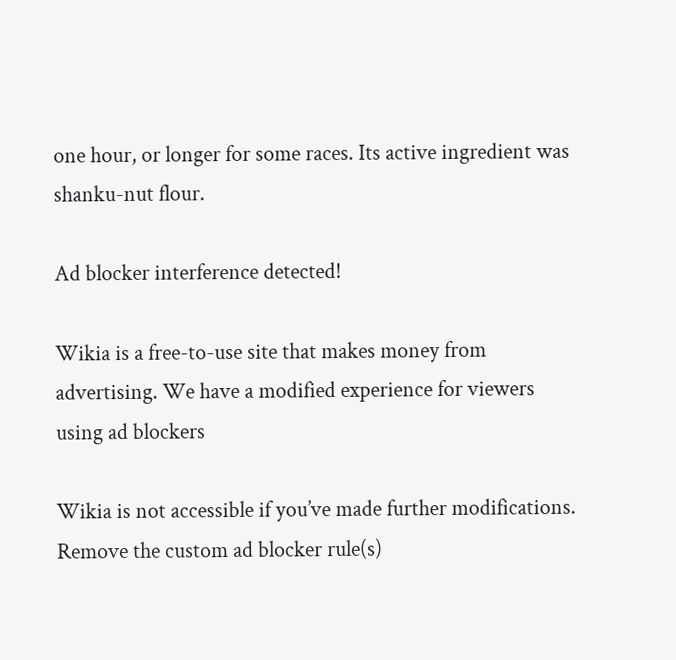one hour, or longer for some races. Its active ingredient was shanku-nut flour.

Ad blocker interference detected!

Wikia is a free-to-use site that makes money from advertising. We have a modified experience for viewers using ad blockers

Wikia is not accessible if you’ve made further modifications. Remove the custom ad blocker rule(s)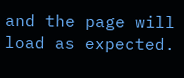and the page will load as expected.